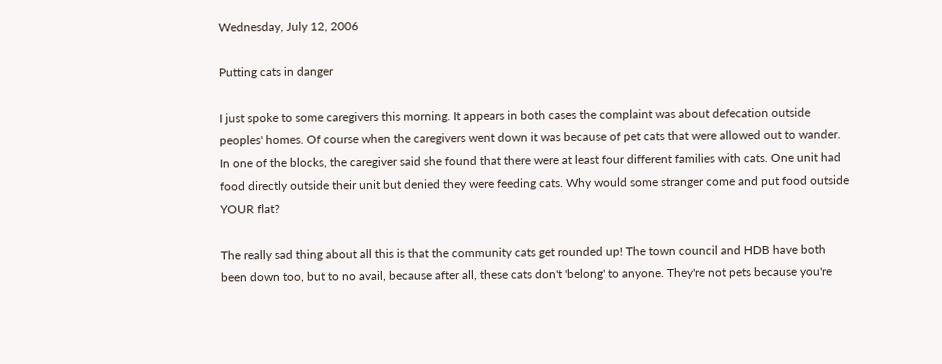Wednesday, July 12, 2006

Putting cats in danger

I just spoke to some caregivers this morning. It appears in both cases the complaint was about defecation outside peoples' homes. Of course when the caregivers went down it was because of pet cats that were allowed out to wander. In one of the blocks, the caregiver said she found that there were at least four different families with cats. One unit had food directly outside their unit but denied they were feeding cats. Why would some stranger come and put food outside YOUR flat?

The really sad thing about all this is that the community cats get rounded up! The town council and HDB have both been down too, but to no avail, because after all, these cats don't 'belong' to anyone. They're not pets because you're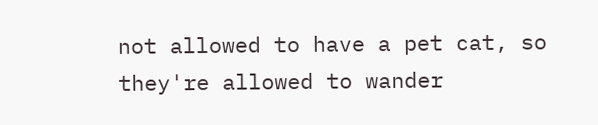not allowed to have a pet cat, so they're allowed to wander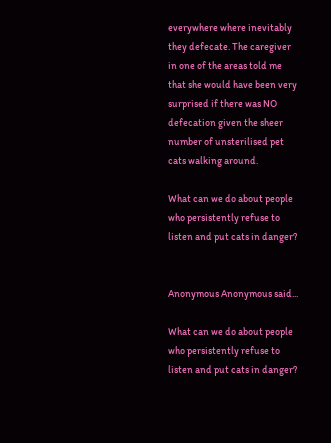everywhere where inevitably they defecate. The caregiver in one of the areas told me that she would have been very surprised if there was NO defecation given the sheer number of unsterilised pet cats walking around.

What can we do about people who persistently refuse to listen and put cats in danger?


Anonymous Anonymous said...

What can we do about people who persistently refuse to listen and put cats in danger?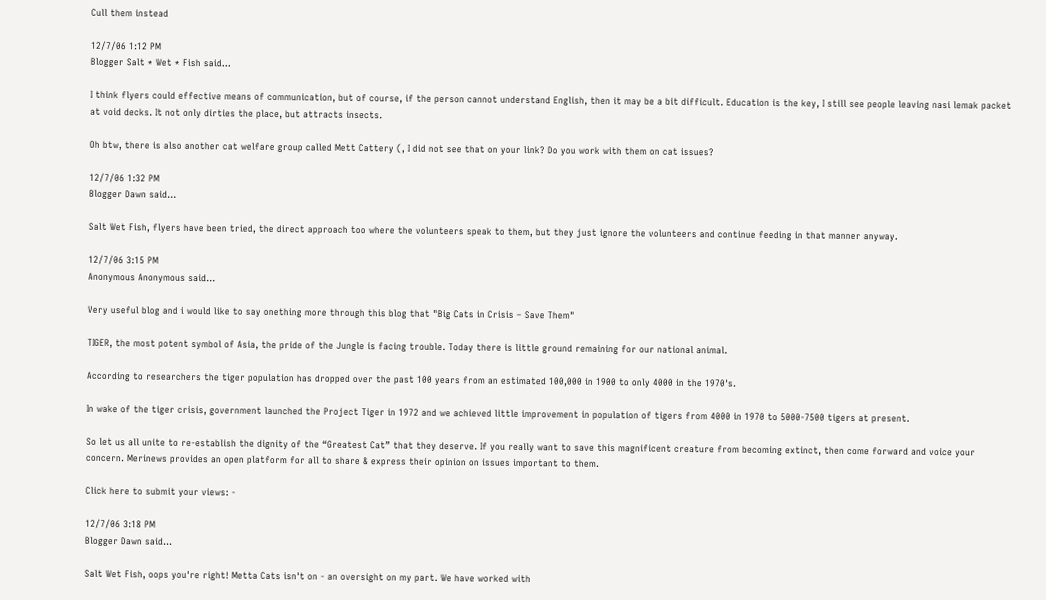Cull them instead

12/7/06 1:12 PM
Blogger Salt * Wet * Fish said...

I think flyers could effective means of communication, but of course, if the person cannot understand English, then it may be a bit difficult. Education is the key, I still see people leaving nasi lemak packet at void decks. It not only dirties the place, but attracts insects.

Oh btw, there is also another cat welfare group called Mett Cattery (, I did not see that on your link? Do you work with them on cat issues?

12/7/06 1:32 PM
Blogger Dawn said...

Salt Wet Fish, flyers have been tried, the direct approach too where the volunteers speak to them, but they just ignore the volunteers and continue feeding in that manner anyway.

12/7/06 3:15 PM
Anonymous Anonymous said...

Very useful blog and i would like to say onething more through this blog that "Big Cats in Crisis – Save Them"

TIGER, the most potent symbol of Asia, the pride of the Jungle is facing trouble. Today there is little ground remaining for our national animal.

According to researchers the tiger population has dropped over the past 100 years from an estimated 100,000 in 1900 to only 4000 in the 1970's.

In wake of the tiger crisis, government launched the Project Tiger in 1972 and we achieved little improvement in population of tigers from 4000 in 1970 to 5000-7500 tigers at present.

So let us all unite to re-establish the dignity of the “Greatest Cat” that they deserve. If you really want to save this magnificent creature from becoming extinct, then come forward and voice your concern. Merinews provides an open platform for all to share & express their opinion on issues important to them.

Click here to submit your views: -

12/7/06 3:18 PM
Blogger Dawn said...

Salt Wet Fish, oops you're right! Metta Cats isn't on - an oversight on my part. We have worked with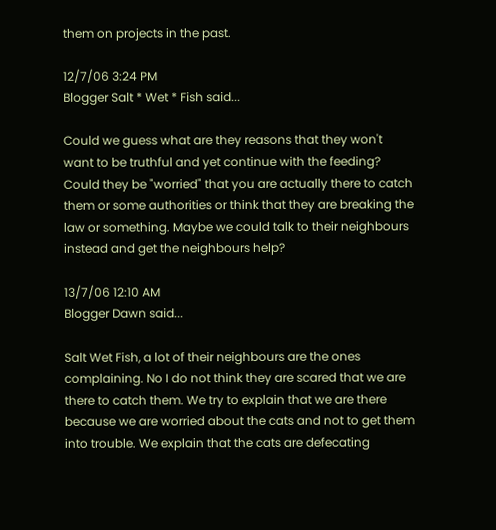them on projects in the past.

12/7/06 3:24 PM
Blogger Salt * Wet * Fish said...

Could we guess what are they reasons that they won't want to be truthful and yet continue with the feeding? Could they be "worried" that you are actually there to catch them or some authorities or think that they are breaking the law or something. Maybe we could talk to their neighbours instead and get the neighbours help?

13/7/06 12:10 AM
Blogger Dawn said...

Salt Wet Fish, a lot of their neighbours are the ones complaining. No I do not think they are scared that we are there to catch them. We try to explain that we are there because we are worried about the cats and not to get them into trouble. We explain that the cats are defecating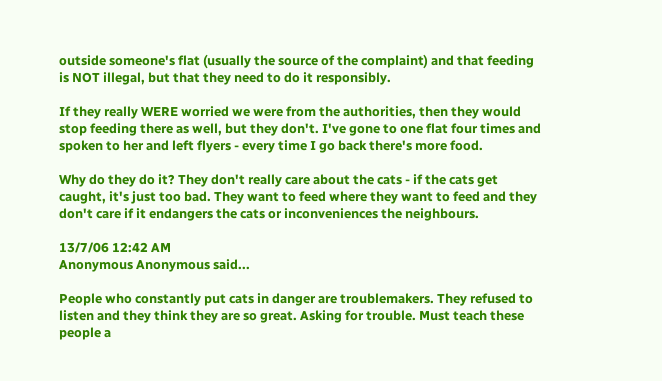outside someone's flat (usually the source of the complaint) and that feeding is NOT illegal, but that they need to do it responsibly.

If they really WERE worried we were from the authorities, then they would stop feeding there as well, but they don't. I've gone to one flat four times and spoken to her and left flyers - every time I go back there's more food.

Why do they do it? They don't really care about the cats - if the cats get caught, it's just too bad. They want to feed where they want to feed and they don't care if it endangers the cats or inconveniences the neighbours.

13/7/06 12:42 AM
Anonymous Anonymous said...

People who constantly put cats in danger are troublemakers. They refused to listen and they think they are so great. Asking for trouble. Must teach these people a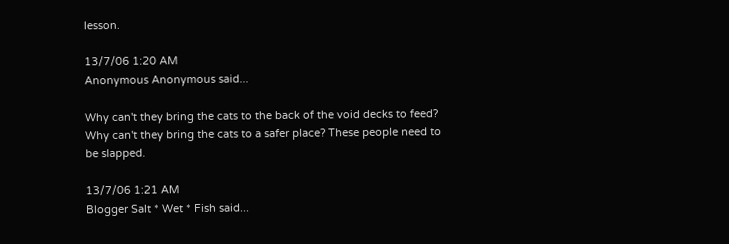lesson.

13/7/06 1:20 AM
Anonymous Anonymous said...

Why can't they bring the cats to the back of the void decks to feed? Why can't they bring the cats to a safer place? These people need to be slapped.

13/7/06 1:21 AM
Blogger Salt * Wet * Fish said...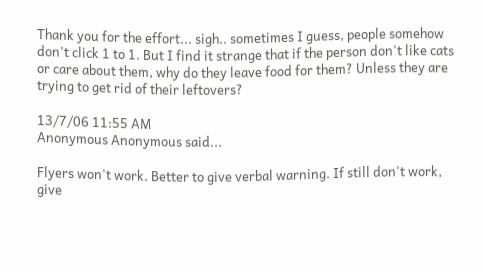Thank you for the effort... sigh.. sometimes I guess, people somehow don't click 1 to 1. But I find it strange that if the person don't like cats or care about them, why do they leave food for them? Unless they are trying to get rid of their leftovers?

13/7/06 11:55 AM
Anonymous Anonymous said...

Flyers won't work. Better to give verbal warning. If still don't work, give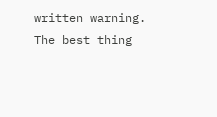written warning.
The best thing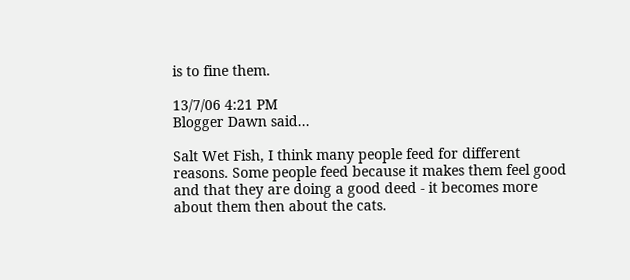is to fine them.

13/7/06 4:21 PM
Blogger Dawn said...

Salt Wet Fish, I think many people feed for different reasons. Some people feed because it makes them feel good and that they are doing a good deed - it becomes more about them then about the cats.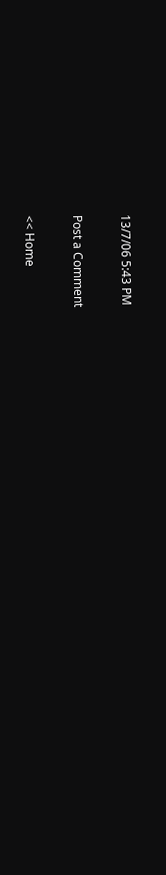13/7/06 5:43 PM

Post a Comment

<< Home